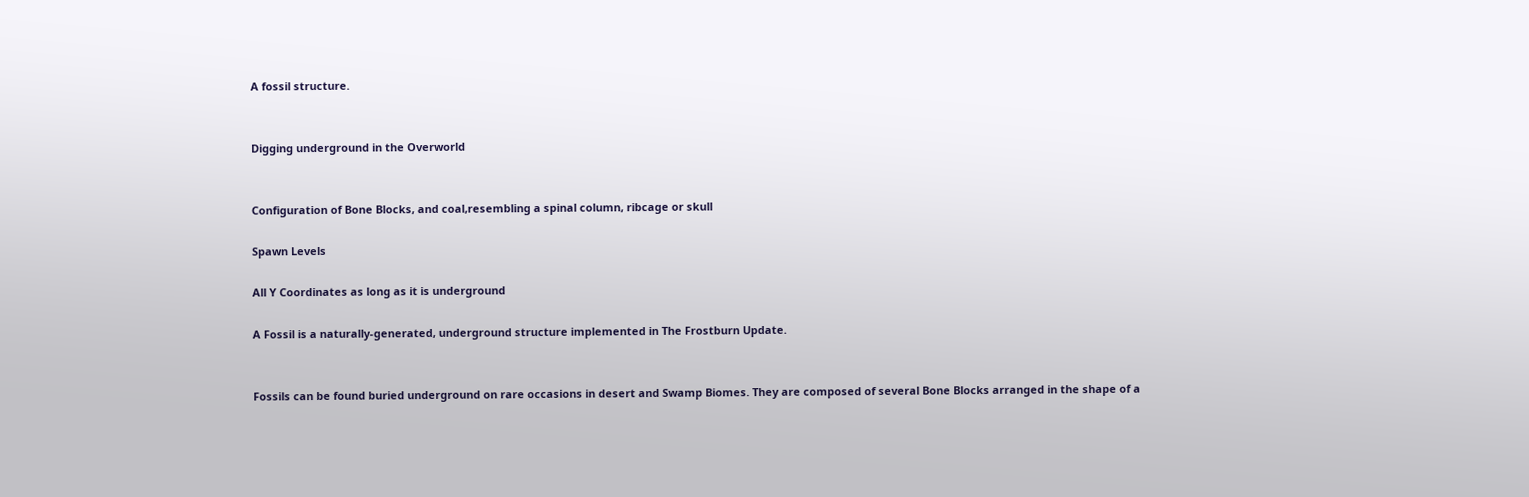A fossil structure.


Digging underground in the Overworld


Configuration of Bone Blocks, and coal,resembling a spinal column, ribcage or skull

Spawn Levels

All Y Coordinates as long as it is underground

A Fossil is a naturally-generated, underground structure implemented in The Frostburn Update.


Fossils can be found buried underground on rare occasions in desert and Swamp Biomes. They are composed of several Bone Blocks arranged in the shape of a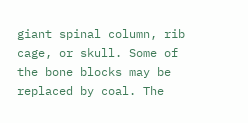giant spinal column, rib cage, or skull. Some of the bone blocks may be replaced by coal. The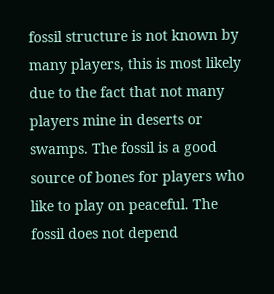fossil structure is not known by many players, this is most likely due to the fact that not many players mine in deserts or swamps. The fossil is a good source of bones for players who like to play on peaceful. The fossil does not depend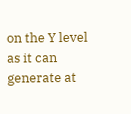on the Y level as it can generate at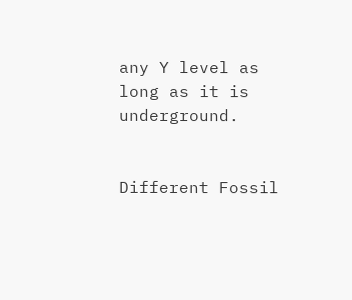any Y level as long as it is underground.


Different Fossil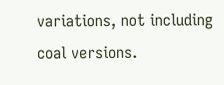variations, not including coal versions.